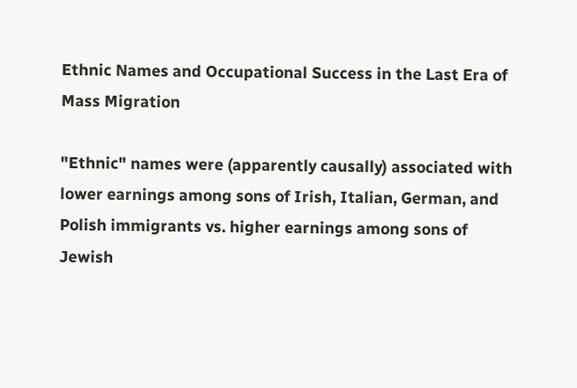Ethnic Names and Occupational Success in the Last Era of Mass Migration

"Ethnic" names were (apparently causally) associated with lower earnings among sons of Irish, Italian, German, and Polish immigrants vs. higher earnings among sons of Jewish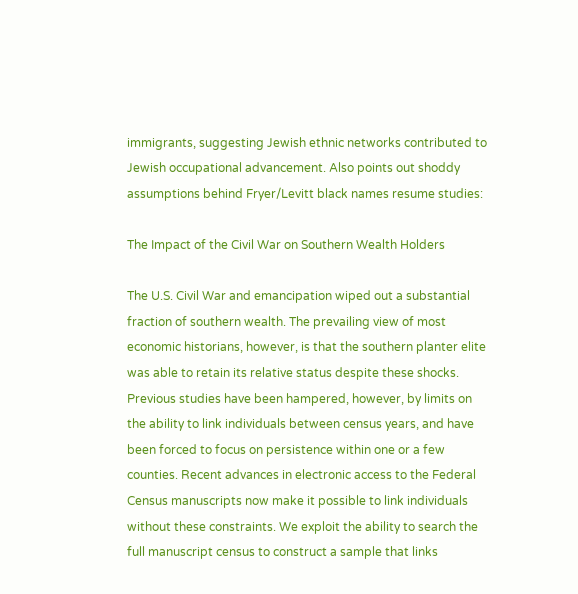immigrants, suggesting Jewish ethnic networks contributed to Jewish occupational advancement. Also points out shoddy assumptions behind Fryer/Levitt black names resume studies:

The Impact of the Civil War on Southern Wealth Holders

The U.S. Civil War and emancipation wiped out a substantial fraction of southern wealth. The prevailing view of most economic historians, however, is that the southern planter elite was able to retain its relative status despite these shocks. Previous studies have been hampered, however, by limits on the ability to link individuals between census years, and have been forced to focus on persistence within one or a few counties. Recent advances in electronic access to the Federal Census manuscripts now make it possible to link individuals without these constraints. We exploit the ability to search the full manuscript census to construct a sample that links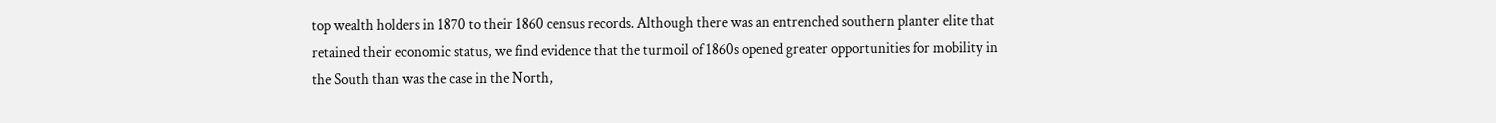top wealth holders in 1870 to their 1860 census records. Although there was an entrenched southern planter elite that retained their economic status, we find evidence that the turmoil of 1860s opened greater opportunities for mobility in the South than was the case in the North,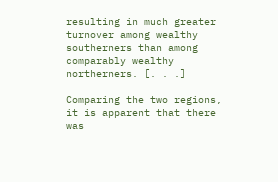resulting in much greater turnover among wealthy southerners than among comparably wealthy northerners. [. . .]

Comparing the two regions, it is apparent that there was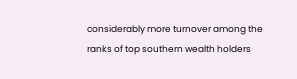considerably more turnover among the ranks of top southern wealth holders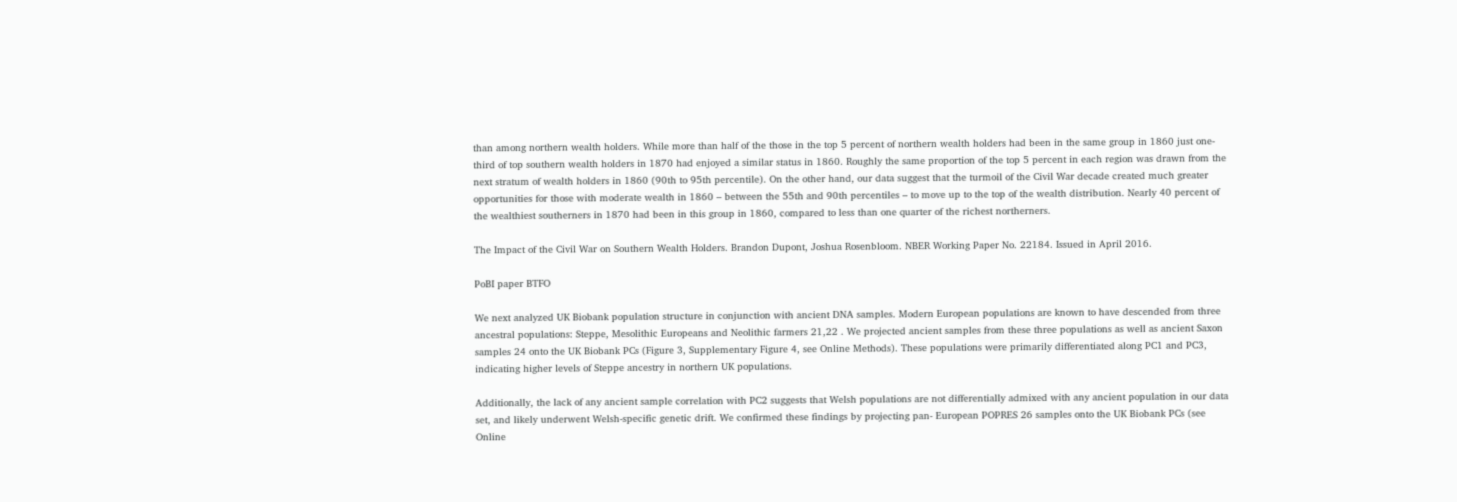than among northern wealth holders. While more than half of the those in the top 5 percent of northern wealth holders had been in the same group in 1860 just one-third of top southern wealth holders in 1870 had enjoyed a similar status in 1860. Roughly the same proportion of the top 5 percent in each region was drawn from the next stratum of wealth holders in 1860 (90th to 95th percentile). On the other hand, our data suggest that the turmoil of the Civil War decade created much greater opportunities for those with moderate wealth in 1860 – between the 55th and 90th percentiles – to move up to the top of the wealth distribution. Nearly 40 percent of the wealthiest southerners in 1870 had been in this group in 1860, compared to less than one quarter of the richest northerners.

The Impact of the Civil War on Southern Wealth Holders. Brandon Dupont, Joshua Rosenbloom. NBER Working Paper No. 22184. Issued in April 2016.

PoBI paper BTFO

We next analyzed UK Biobank population structure in conjunction with ancient DNA samples. Modern European populations are known to have descended from three ancestral populations: Steppe, Mesolithic Europeans and Neolithic farmers 21,22 . We projected ancient samples from these three populations as well as ancient Saxon samples 24 onto the UK Biobank PCs (Figure 3, Supplementary Figure 4, see Online Methods). These populations were primarily differentiated along PC1 and PC3, indicating higher levels of Steppe ancestry in northern UK populations.

Additionally, the lack of any ancient sample correlation with PC2 suggests that Welsh populations are not differentially admixed with any ancient population in our data set, and likely underwent Welsh-specific genetic drift. We confirmed these findings by projecting pan- European POPRES 26 samples onto the UK Biobank PCs (see Online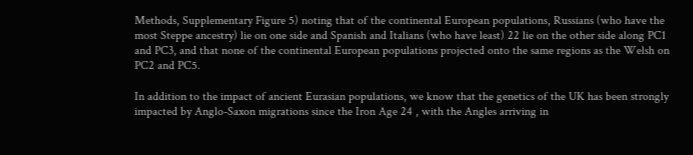Methods, Supplementary Figure 5) noting that of the continental European populations, Russians (who have the most Steppe ancestry) lie on one side and Spanish and Italians (who have least) 22 lie on the other side along PC1 and PC3, and that none of the continental European populations projected onto the same regions as the Welsh on PC2 and PC5.

In addition to the impact of ancient Eurasian populations, we know that the genetics of the UK has been strongly impacted by Anglo-Saxon migrations since the Iron Age 24 , with the Angles arriving in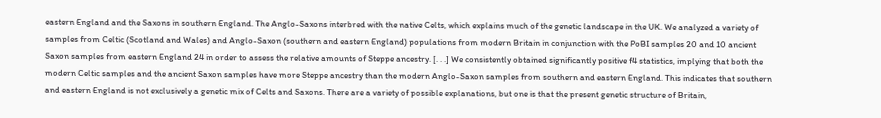eastern England and the Saxons in southern England. The Anglo-Saxons interbred with the native Celts, which explains much of the genetic landscape in the UK. We analyzed a variety of samples from Celtic (Scotland and Wales) and Anglo-Saxon (southern and eastern England) populations from modern Britain in conjunction with the PoBI samples 20 and 10 ancient Saxon samples from eastern England 24 in order to assess the relative amounts of Steppe ancestry. [. . .] We consistently obtained significantly positive f4 statistics, implying that both the modern Celtic samples and the ancient Saxon samples have more Steppe ancestry than the modern Anglo-Saxon samples from southern and eastern England. This indicates that southern and eastern England is not exclusively a genetic mix of Celts and Saxons. There are a variety of possible explanations, but one is that the present genetic structure of Britain,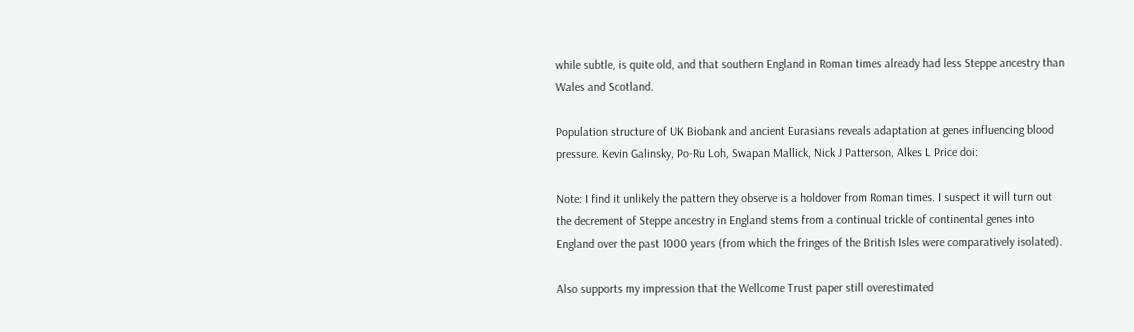while subtle, is quite old, and that southern England in Roman times already had less Steppe ancestry than Wales and Scotland.

Population structure of UK Biobank and ancient Eurasians reveals adaptation at genes influencing blood pressure. Kevin Galinsky, Po-Ru Loh, Swapan Mallick, Nick J Patterson, Alkes L Price doi:

Note: I find it unlikely the pattern they observe is a holdover from Roman times. I suspect it will turn out the decrement of Steppe ancestry in England stems from a continual trickle of continental genes into England over the past 1000 years (from which the fringes of the British Isles were comparatively isolated).

Also supports my impression that the Wellcome Trust paper still overestimated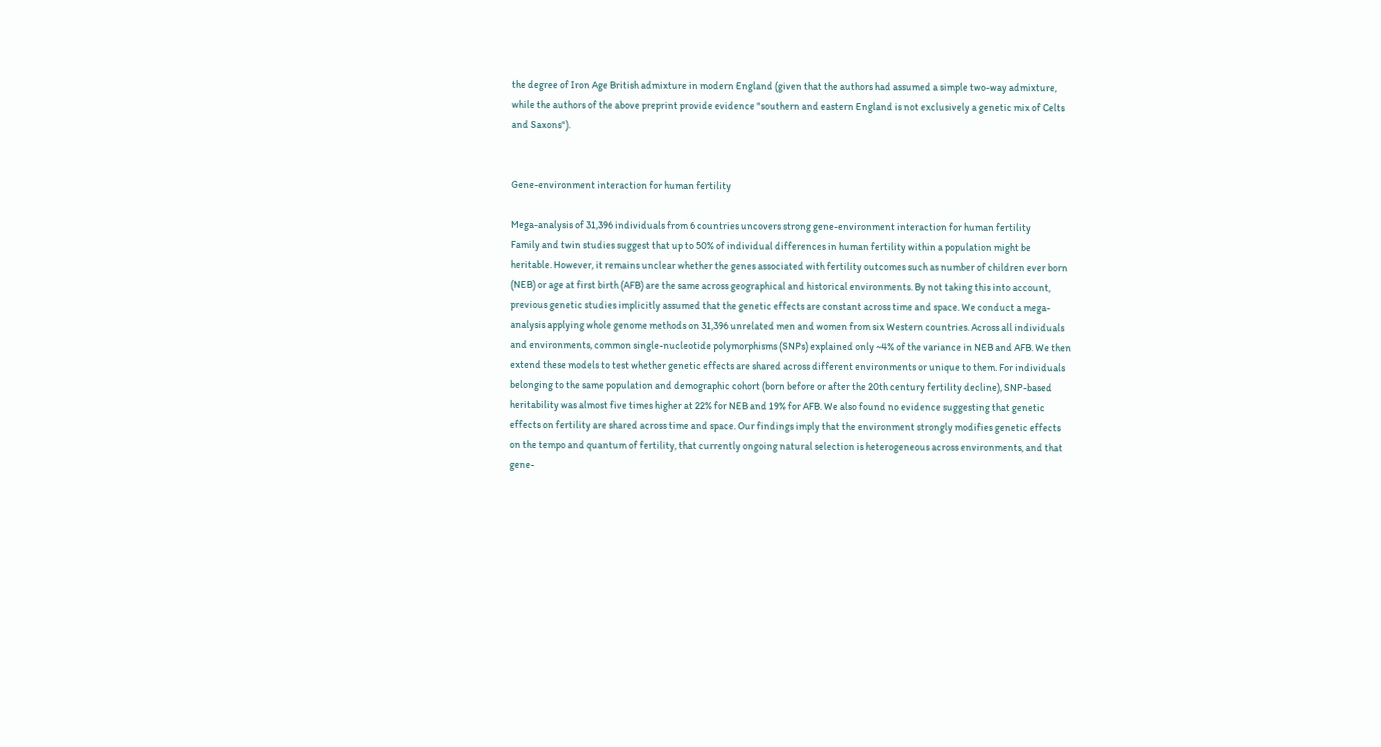the degree of Iron Age British admixture in modern England (given that the authors had assumed a simple two-way admixture, while the authors of the above preprint provide evidence "southern and eastern England is not exclusively a genetic mix of Celts and Saxons").


Gene-environment interaction for human fertility

Mega-analysis of 31,396 individuals from 6 countries uncovers strong gene-environment interaction for human fertility
Family and twin studies suggest that up to 50% of individual differences in human fertility within a population might be heritable. However, it remains unclear whether the genes associated with fertility outcomes such as number of children ever born (NEB) or age at first birth (AFB) are the same across geographical and historical environments. By not taking this into account, previous genetic studies implicitly assumed that the genetic effects are constant across time and space. We conduct a mega-analysis applying whole genome methods on 31,396 unrelated men and women from six Western countries. Across all individuals and environments, common single-nucleotide polymorphisms (SNPs) explained only ~4% of the variance in NEB and AFB. We then extend these models to test whether genetic effects are shared across different environments or unique to them. For individuals belonging to the same population and demographic cohort (born before or after the 20th century fertility decline), SNP-based heritability was almost five times higher at 22% for NEB and 19% for AFB. We also found no evidence suggesting that genetic effects on fertility are shared across time and space. Our findings imply that the environment strongly modifies genetic effects on the tempo and quantum of fertility, that currently ongoing natural selection is heterogeneous across environments, and that gene-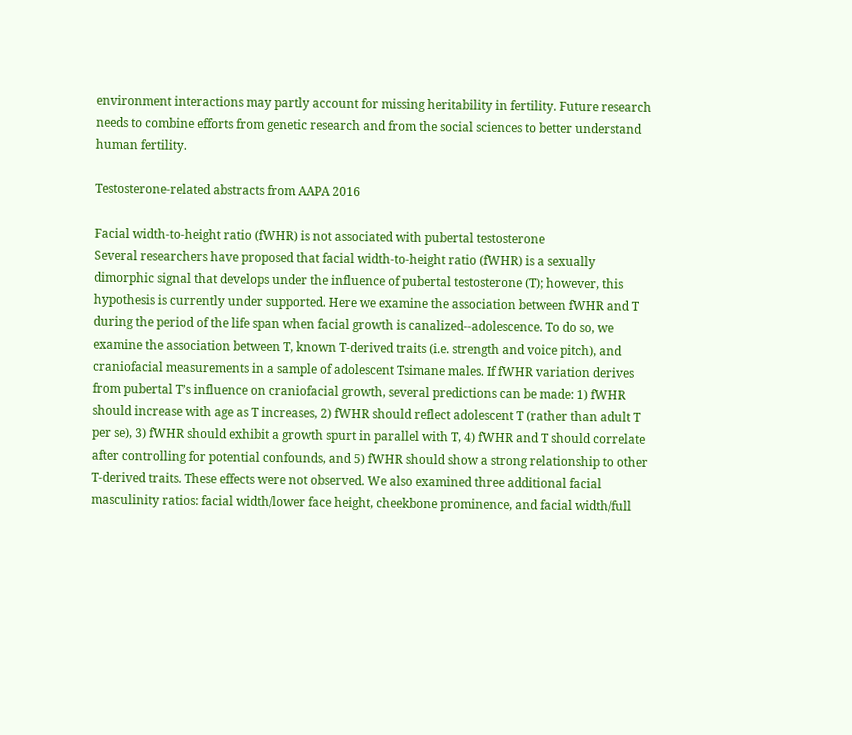environment interactions may partly account for missing heritability in fertility. Future research needs to combine efforts from genetic research and from the social sciences to better understand human fertility.

Testosterone-related abstracts from AAPA 2016

Facial width-to-height ratio (fWHR) is not associated with pubertal testosterone
Several researchers have proposed that facial width-to-height ratio (fWHR) is a sexually dimorphic signal that develops under the influence of pubertal testosterone (T); however, this hypothesis is currently under supported. Here we examine the association between fWHR and T during the period of the life span when facial growth is canalized--adolescence. To do so, we examine the association between T, known T-derived traits (i.e. strength and voice pitch), and craniofacial measurements in a sample of adolescent Tsimane males. If fWHR variation derives from pubertal T’s influence on craniofacial growth, several predictions can be made: 1) fWHR should increase with age as T increases, 2) fWHR should reflect adolescent T (rather than adult T per se), 3) fWHR should exhibit a growth spurt in parallel with T, 4) fWHR and T should correlate after controlling for potential confounds, and 5) fWHR should show a strong relationship to other T-derived traits. These effects were not observed. We also examined three additional facial masculinity ratios: facial width/lower face height, cheekbone prominence, and facial width/full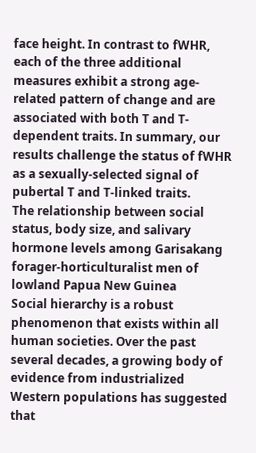face height. In contrast to fWHR, each of the three additional measures exhibit a strong age-related pattern of change and are associated with both T and T-dependent traits. In summary, our results challenge the status of fWHR as a sexually-selected signal of pubertal T and T-linked traits.
The relationship between social status, body size, and salivary hormone levels among Garisakang forager-horticulturalist men of lowland Papua New Guinea
Social hierarchy is a robust phenomenon that exists within all human societies. Over the past several decades, a growing body of evidence from industrialized Western populations has suggested that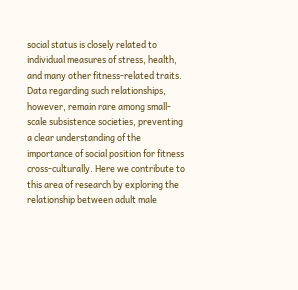social status is closely related to individual measures of stress, health, and many other fitness-related traits. Data regarding such relationships, however, remain rare among small-scale subsistence societies, preventing a clear understanding of the importance of social position for fitness cross-culturally. Here we contribute to this area of research by exploring the relationship between adult male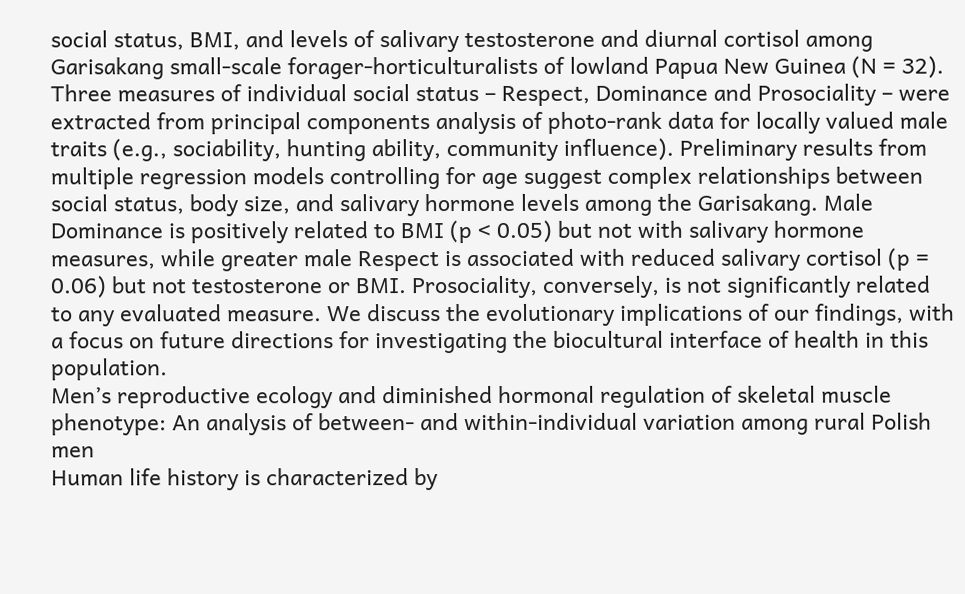social status, BMI, and levels of salivary testosterone and diurnal cortisol among Garisakang small-scale forager-horticulturalists of lowland Papua New Guinea (N = 32). Three measures of individual social status – Respect, Dominance and Prosociality – were extracted from principal components analysis of photo-rank data for locally valued male traits (e.g., sociability, hunting ability, community influence). Preliminary results from multiple regression models controlling for age suggest complex relationships between social status, body size, and salivary hormone levels among the Garisakang. Male Dominance is positively related to BMI (p < 0.05) but not with salivary hormone measures, while greater male Respect is associated with reduced salivary cortisol (p = 0.06) but not testosterone or BMI. Prosociality, conversely, is not significantly related to any evaluated measure. We discuss the evolutionary implications of our findings, with a focus on future directions for investigating the biocultural interface of health in this population.
Men’s reproductive ecology and diminished hormonal regulation of skeletal muscle phenotype: An analysis of between- and within-individual variation among rural Polish men
Human life history is characterized by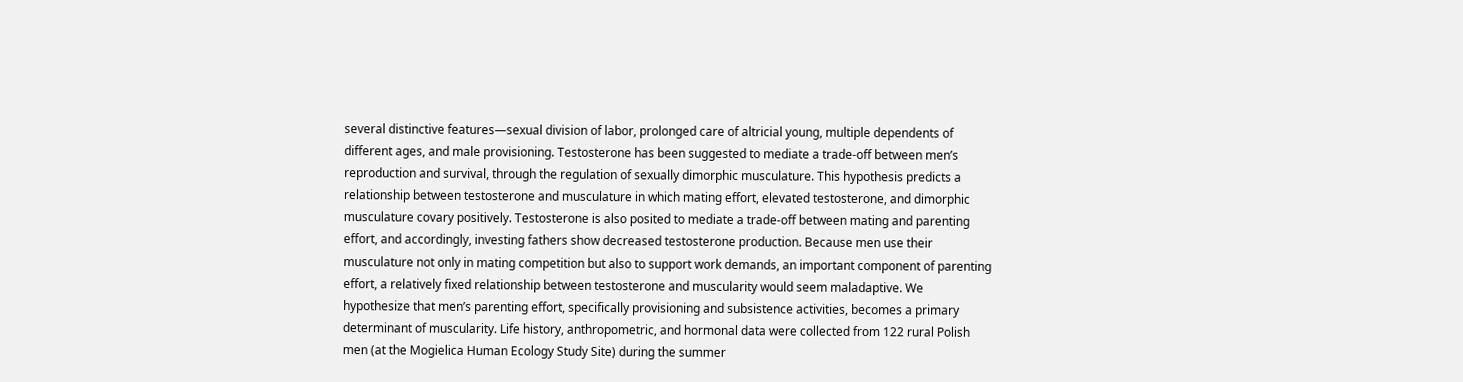several distinctive features—sexual division of labor, prolonged care of altricial young, multiple dependents of different ages, and male provisioning. Testosterone has been suggested to mediate a trade-off between men’s reproduction and survival, through the regulation of sexually dimorphic musculature. This hypothesis predicts a relationship between testosterone and musculature in which mating effort, elevated testosterone, and dimorphic musculature covary positively. Testosterone is also posited to mediate a trade-off between mating and parenting effort, and accordingly, investing fathers show decreased testosterone production. Because men use their musculature not only in mating competition but also to support work demands, an important component of parenting effort, a relatively fixed relationship between testosterone and muscularity would seem maladaptive. We hypothesize that men’s parenting effort, specifically provisioning and subsistence activities, becomes a primary determinant of muscularity. Life history, anthropometric, and hormonal data were collected from 122 rural Polish men (at the Mogielica Human Ecology Study Site) during the summer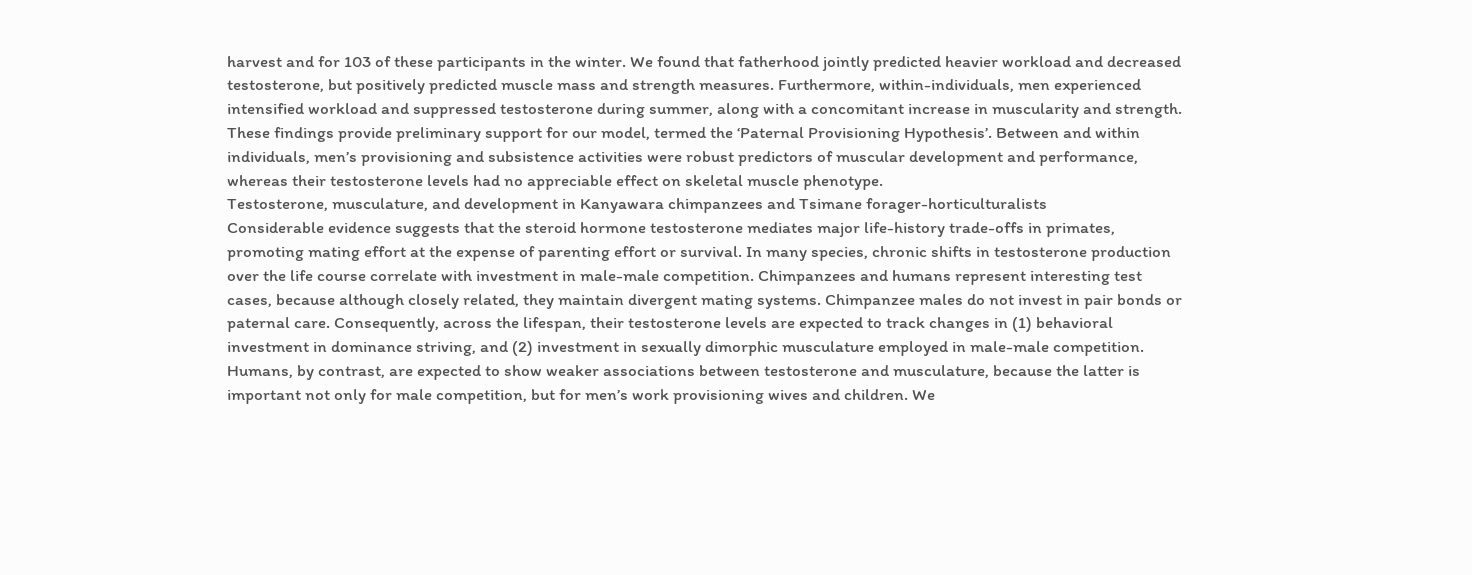harvest and for 103 of these participants in the winter. We found that fatherhood jointly predicted heavier workload and decreased testosterone, but positively predicted muscle mass and strength measures. Furthermore, within-individuals, men experienced intensified workload and suppressed testosterone during summer, along with a concomitant increase in muscularity and strength. These findings provide preliminary support for our model, termed the ‘Paternal Provisioning Hypothesis’. Between and within individuals, men’s provisioning and subsistence activities were robust predictors of muscular development and performance, whereas their testosterone levels had no appreciable effect on skeletal muscle phenotype.
Testosterone, musculature, and development in Kanyawara chimpanzees and Tsimane forager-horticulturalists
Considerable evidence suggests that the steroid hormone testosterone mediates major life-history trade-offs in primates, promoting mating effort at the expense of parenting effort or survival. In many species, chronic shifts in testosterone production over the life course correlate with investment in male-male competition. Chimpanzees and humans represent interesting test cases, because although closely related, they maintain divergent mating systems. Chimpanzee males do not invest in pair bonds or paternal care. Consequently, across the lifespan, their testosterone levels are expected to track changes in (1) behavioral investment in dominance striving, and (2) investment in sexually dimorphic musculature employed in male-male competition. Humans, by contrast, are expected to show weaker associations between testosterone and musculature, because the latter is important not only for male competition, but for men’s work provisioning wives and children. We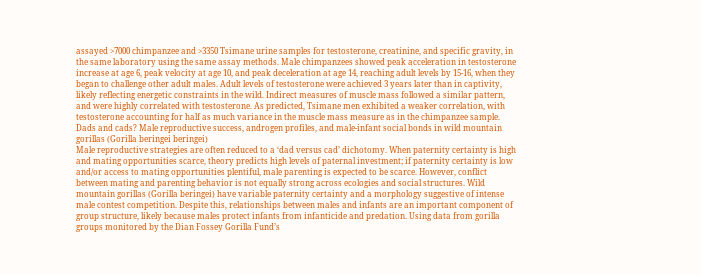assayed >7000 chimpanzee and >3350 Tsimane urine samples for testosterone, creatinine, and specific gravity, in the same laboratory using the same assay methods. Male chimpanzees showed peak acceleration in testosterone increase at age 6, peak velocity at age 10, and peak deceleration at age 14, reaching adult levels by 15-16, when they began to challenge other adult males. Adult levels of testosterone were achieved 3 years later than in captivity, likely reflecting energetic constraints in the wild. Indirect measures of muscle mass followed a similar pattern, and were highly correlated with testosterone. As predicted, Tsimane men exhibited a weaker correlation, with testosterone accounting for half as much variance in the muscle mass measure as in the chimpanzee sample.
Dads and cads? Male reproductive success, androgen profiles, and male-infant social bonds in wild mountain gorillas (Gorilla beringei beringei)
Male reproductive strategies are often reduced to a ‘dad versus cad’ dichotomy. When paternity certainty is high and mating opportunities scarce, theory predicts high levels of paternal investment; if paternity certainty is low and/or access to mating opportunities plentiful, male parenting is expected to be scarce. However, conflict between mating and parenting behavior is not equally strong across ecologies and social structures. Wild mountain gorillas (Gorilla beringei) have variable paternity certainty and a morphology suggestive of intense male contest competition. Despite this, relationships between males and infants are an important component of group structure, likely because males protect infants from infanticide and predation. Using data from gorilla groups monitored by the Dian Fossey Gorilla Fund’s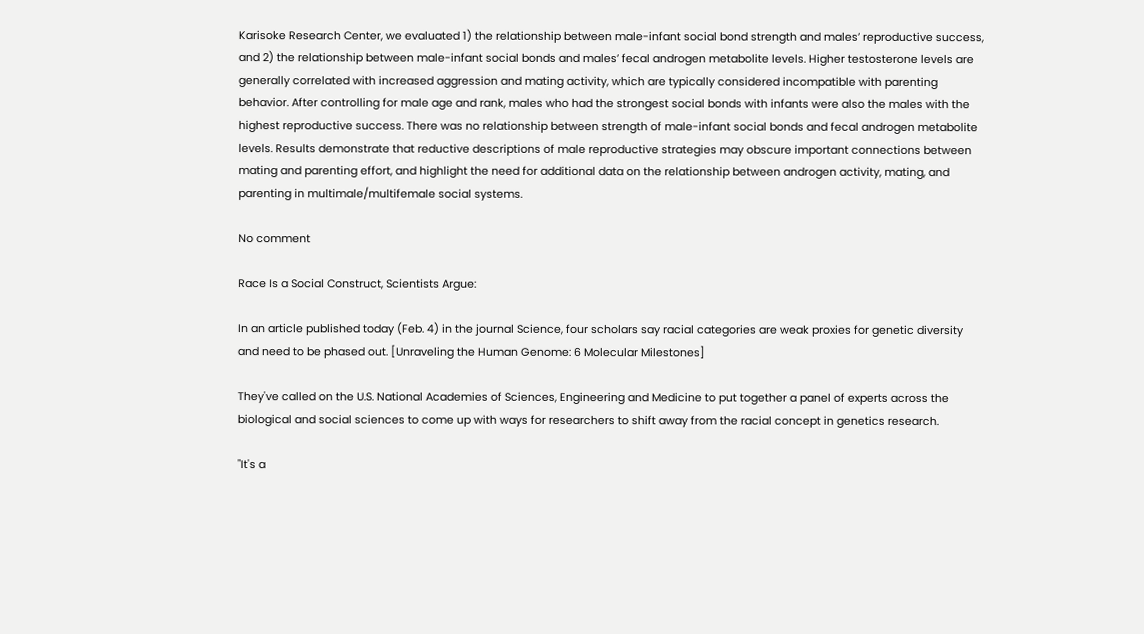Karisoke Research Center, we evaluated 1) the relationship between male-infant social bond strength and males’ reproductive success, and 2) the relationship between male-infant social bonds and males’ fecal androgen metabolite levels. Higher testosterone levels are generally correlated with increased aggression and mating activity, which are typically considered incompatible with parenting behavior. After controlling for male age and rank, males who had the strongest social bonds with infants were also the males with the highest reproductive success. There was no relationship between strength of male-infant social bonds and fecal androgen metabolite levels. Results demonstrate that reductive descriptions of male reproductive strategies may obscure important connections between mating and parenting effort, and highlight the need for additional data on the relationship between androgen activity, mating, and parenting in multimale/multifemale social systems.

No comment

Race Is a Social Construct, Scientists Argue:

In an article published today (Feb. 4) in the journal Science, four scholars say racial categories are weak proxies for genetic diversity and need to be phased out. [Unraveling the Human Genome: 6 Molecular Milestones]

They've called on the U.S. National Academies of Sciences, Engineering and Medicine to put together a panel of experts across the biological and social sciences to come up with ways for researchers to shift away from the racial concept in genetics research.

"It's a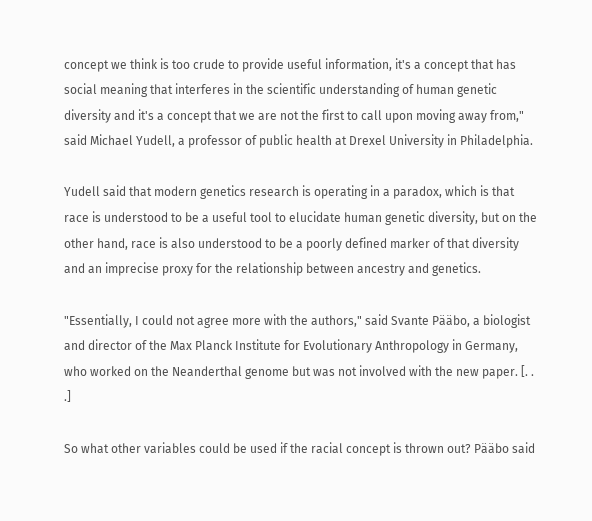concept we think is too crude to provide useful information, it's a concept that has social meaning that interferes in the scientific understanding of human genetic diversity and it's a concept that we are not the first to call upon moving away from," said Michael Yudell, a professor of public health at Drexel University in Philadelphia.

Yudell said that modern genetics research is operating in a paradox, which is that race is understood to be a useful tool to elucidate human genetic diversity, but on the other hand, race is also understood to be a poorly defined marker of that diversity and an imprecise proxy for the relationship between ancestry and genetics.

"Essentially, I could not agree more with the authors," said Svante Pääbo, a biologist and director of the Max Planck Institute for Evolutionary Anthropology in Germany, who worked on the Neanderthal genome but was not involved with the new paper. [. . .]

So what other variables could be used if the racial concept is thrown out? Pääbo said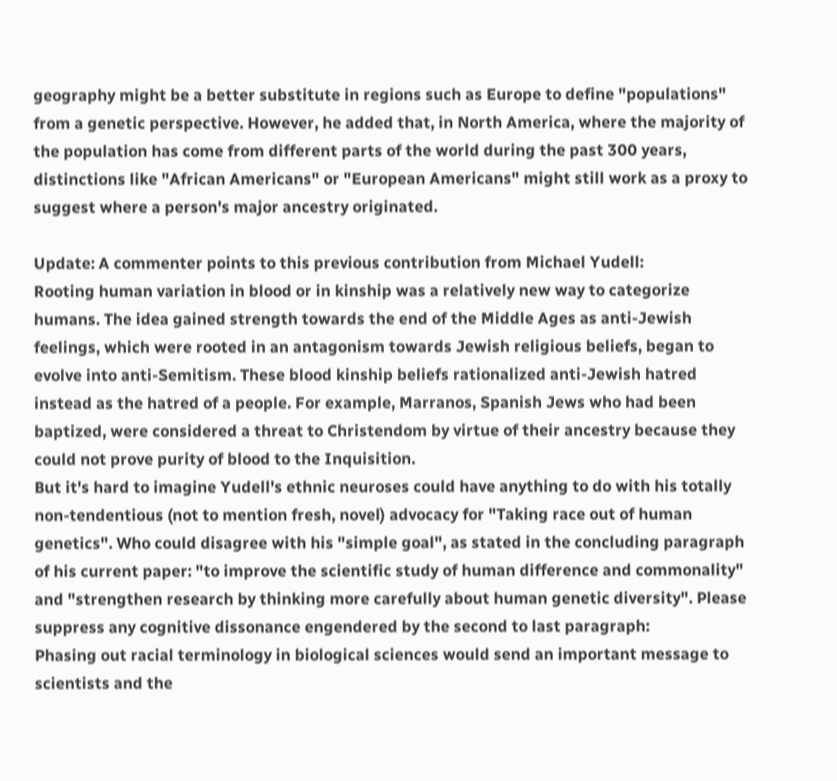geography might be a better substitute in regions such as Europe to define "populations" from a genetic perspective. However, he added that, in North America, where the majority of the population has come from different parts of the world during the past 300 years, distinctions like "African Americans" or "European Americans" might still work as a proxy to suggest where a person's major ancestry originated.

Update: A commenter points to this previous contribution from Michael Yudell:
Rooting human variation in blood or in kinship was a relatively new way to categorize humans. The idea gained strength towards the end of the Middle Ages as anti-Jewish feelings, which were rooted in an antagonism towards Jewish religious beliefs, began to evolve into anti-Semitism. These blood kinship beliefs rationalized anti-Jewish hatred instead as the hatred of a people. For example, Marranos, Spanish Jews who had been baptized, were considered a threat to Christendom by virtue of their ancestry because they could not prove purity of blood to the Inquisition.
But it's hard to imagine Yudell's ethnic neuroses could have anything to do with his totally non-tendentious (not to mention fresh, novel) advocacy for "Taking race out of human genetics". Who could disagree with his "simple goal", as stated in the concluding paragraph of his current paper: "to improve the scientific study of human difference and commonality" and "strengthen research by thinking more carefully about human genetic diversity". Please suppress any cognitive dissonance engendered by the second to last paragraph:
Phasing out racial terminology in biological sciences would send an important message to scientists and the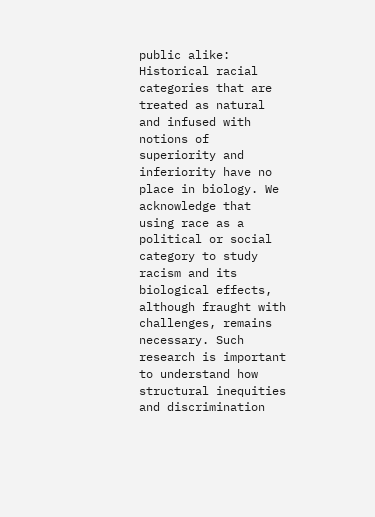public alike: Historical racial categories that are treated as natural and infused with notions of superiority and inferiority have no place in biology. We acknowledge that using race as a political or social category to study racism and its biological effects, although fraught with challenges, remains necessary. Such research is important to understand how structural inequities and discrimination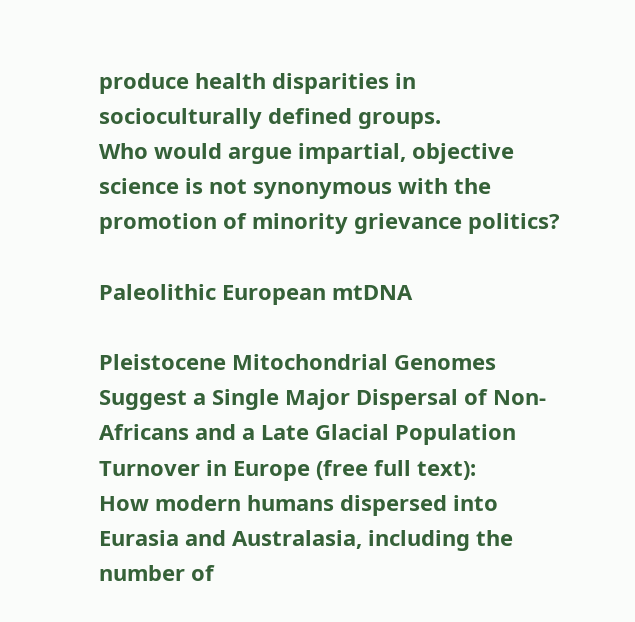produce health disparities in socioculturally defined groups.
Who would argue impartial, objective science is not synonymous with the promotion of minority grievance politics?

Paleolithic European mtDNA

Pleistocene Mitochondrial Genomes Suggest a Single Major Dispersal of Non-Africans and a Late Glacial Population Turnover in Europe (free full text):
How modern humans dispersed into Eurasia and Australasia, including the number of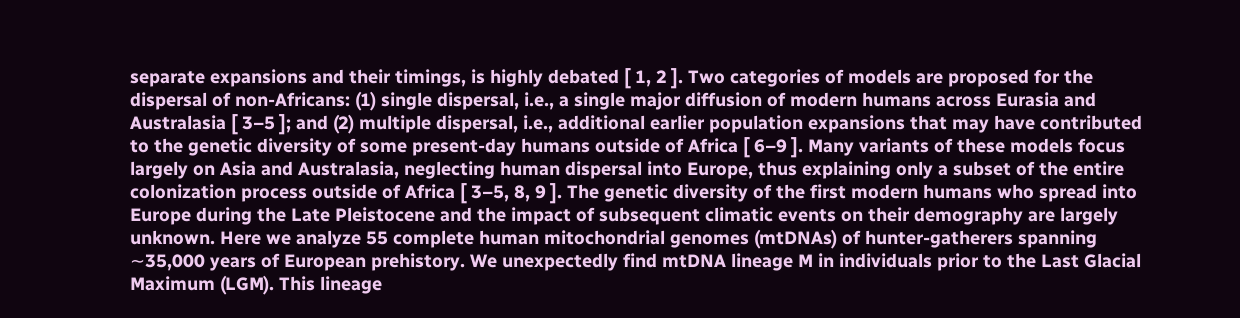separate expansions and their timings, is highly debated [ 1, 2 ]. Two categories of models are proposed for the dispersal of non-Africans: (1) single dispersal, i.e., a single major diffusion of modern humans across Eurasia and Australasia [ 3–5 ]; and (2) multiple dispersal, i.e., additional earlier population expansions that may have contributed to the genetic diversity of some present-day humans outside of Africa [ 6–9 ]. Many variants of these models focus largely on Asia and Australasia, neglecting human dispersal into Europe, thus explaining only a subset of the entire colonization process outside of Africa [ 3–5, 8, 9 ]. The genetic diversity of the first modern humans who spread into Europe during the Late Pleistocene and the impact of subsequent climatic events on their demography are largely unknown. Here we analyze 55 complete human mitochondrial genomes (mtDNAs) of hunter-gatherers spanning ∼35,000 years of European prehistory. We unexpectedly find mtDNA lineage M in individuals prior to the Last Glacial Maximum (LGM). This lineage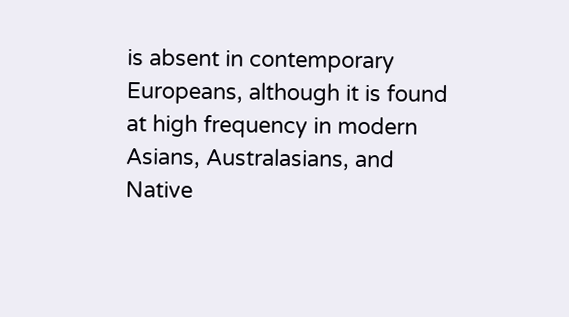is absent in contemporary Europeans, although it is found at high frequency in modern Asians, Australasians, and Native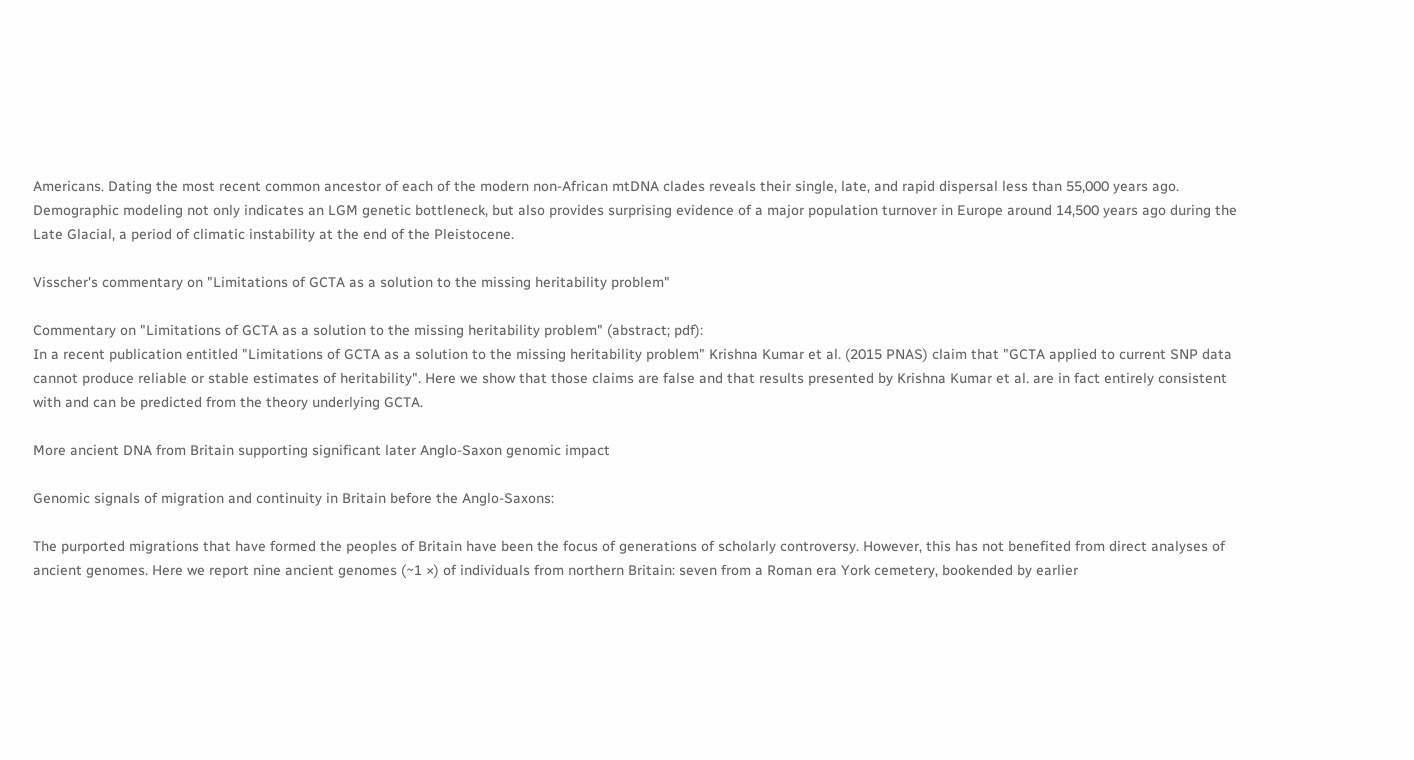Americans. Dating the most recent common ancestor of each of the modern non-African mtDNA clades reveals their single, late, and rapid dispersal less than 55,000 years ago. Demographic modeling not only indicates an LGM genetic bottleneck, but also provides surprising evidence of a major population turnover in Europe around 14,500 years ago during the Late Glacial, a period of climatic instability at the end of the Pleistocene.

Visscher's commentary on "Limitations of GCTA as a solution to the missing heritability problem"

Commentary on "Limitations of GCTA as a solution to the missing heritability problem" (abstract; pdf):
In a recent publication entitled "Limitations of GCTA as a solution to the missing heritability problem" Krishna Kumar et al. (2015 PNAS) claim that "GCTA applied to current SNP data cannot produce reliable or stable estimates of heritability". Here we show that those claims are false and that results presented by Krishna Kumar et al. are in fact entirely consistent with and can be predicted from the theory underlying GCTA.

More ancient DNA from Britain supporting significant later Anglo-Saxon genomic impact

Genomic signals of migration and continuity in Britain before the Anglo-Saxons:

The purported migrations that have formed the peoples of Britain have been the focus of generations of scholarly controversy. However, this has not benefited from direct analyses of ancient genomes. Here we report nine ancient genomes (~1 ×) of individuals from northern Britain: seven from a Roman era York cemetery, bookended by earlier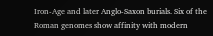Iron-Age and later Anglo-Saxon burials. Six of the Roman genomes show affinity with modern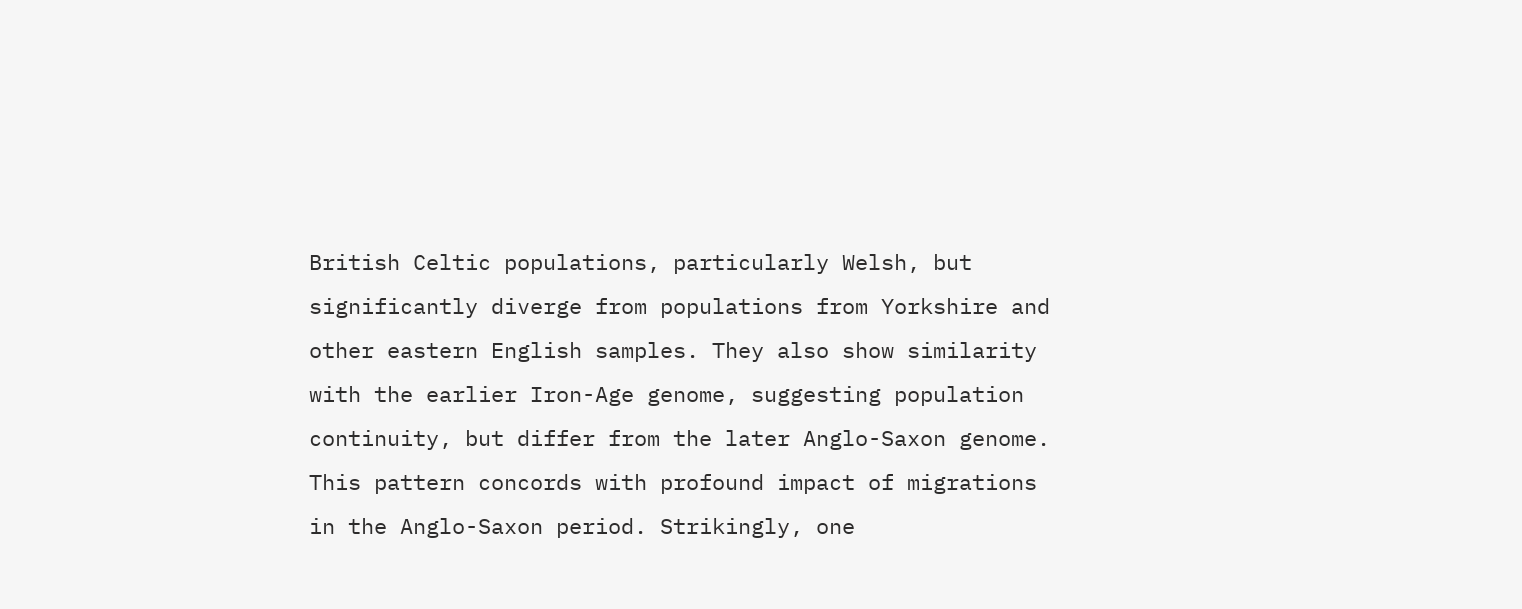British Celtic populations, particularly Welsh, but significantly diverge from populations from Yorkshire and other eastern English samples. They also show similarity with the earlier Iron-Age genome, suggesting population continuity, but differ from the later Anglo-Saxon genome. This pattern concords with profound impact of migrations in the Anglo-Saxon period. Strikingly, one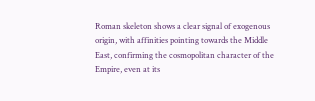Roman skeleton shows a clear signal of exogenous origin, with affinities pointing towards the Middle East, confirming the cosmopolitan character of the Empire, even at its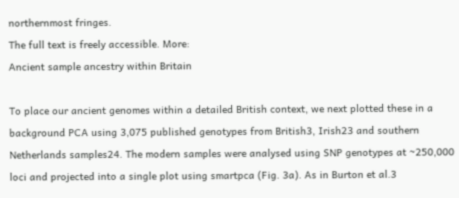northernmost fringes.
The full text is freely accessible. More:
Ancient sample ancestry within Britain

To place our ancient genomes within a detailed British context, we next plotted these in a background PCA using 3,075 published genotypes from British3, Irish23 and southern Netherlands samples24. The modern samples were analysed using SNP genotypes at ~250,000 loci and projected into a single plot using smartpca (Fig. 3a). As in Burton et al.3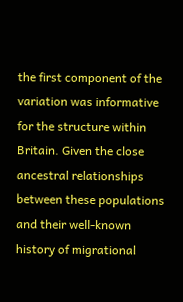the first component of the variation was informative for the structure within Britain. Given the close ancestral relationships between these populations and their well-known history of migrational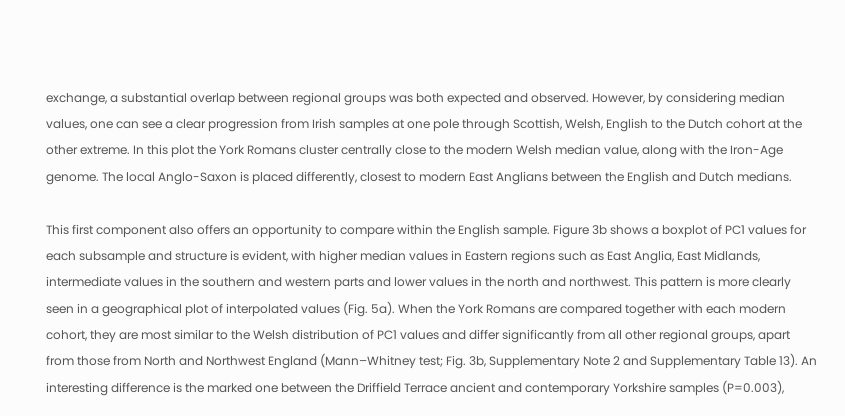exchange, a substantial overlap between regional groups was both expected and observed. However, by considering median values, one can see a clear progression from Irish samples at one pole through Scottish, Welsh, English to the Dutch cohort at the other extreme. In this plot the York Romans cluster centrally close to the modern Welsh median value, along with the Iron-Age genome. The local Anglo-Saxon is placed differently, closest to modern East Anglians between the English and Dutch medians.

This first component also offers an opportunity to compare within the English sample. Figure 3b shows a boxplot of PC1 values for each subsample and structure is evident, with higher median values in Eastern regions such as East Anglia, East Midlands, intermediate values in the southern and western parts and lower values in the north and northwest. This pattern is more clearly seen in a geographical plot of interpolated values (Fig. 5a). When the York Romans are compared together with each modern cohort, they are most similar to the Welsh distribution of PC1 values and differ significantly from all other regional groups, apart from those from North and Northwest England (Mann–Whitney test; Fig. 3b, Supplementary Note 2 and Supplementary Table 13). An interesting difference is the marked one between the Driffield Terrace ancient and contemporary Yorkshire samples (P=0.003),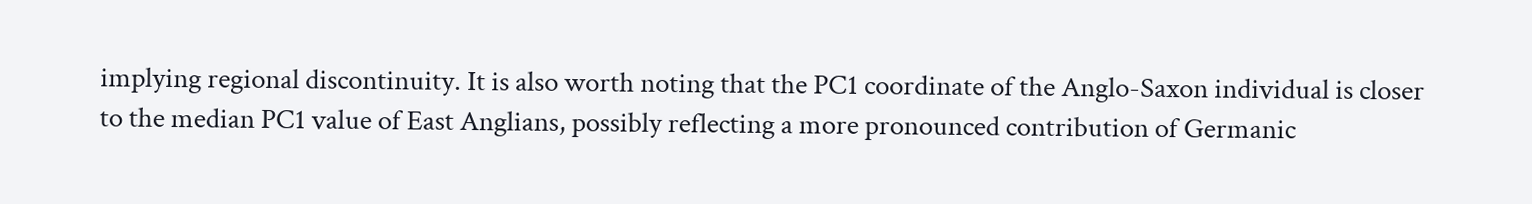implying regional discontinuity. It is also worth noting that the PC1 coordinate of the Anglo-Saxon individual is closer to the median PC1 value of East Anglians, possibly reflecting a more pronounced contribution of Germanic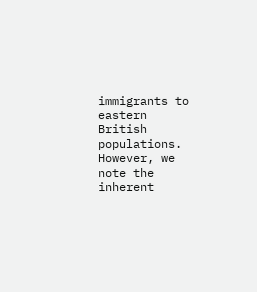immigrants to eastern British populations. However, we note the inherent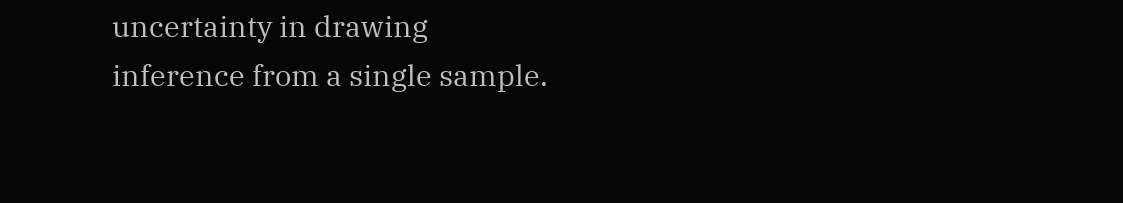uncertainty in drawing inference from a single sample.